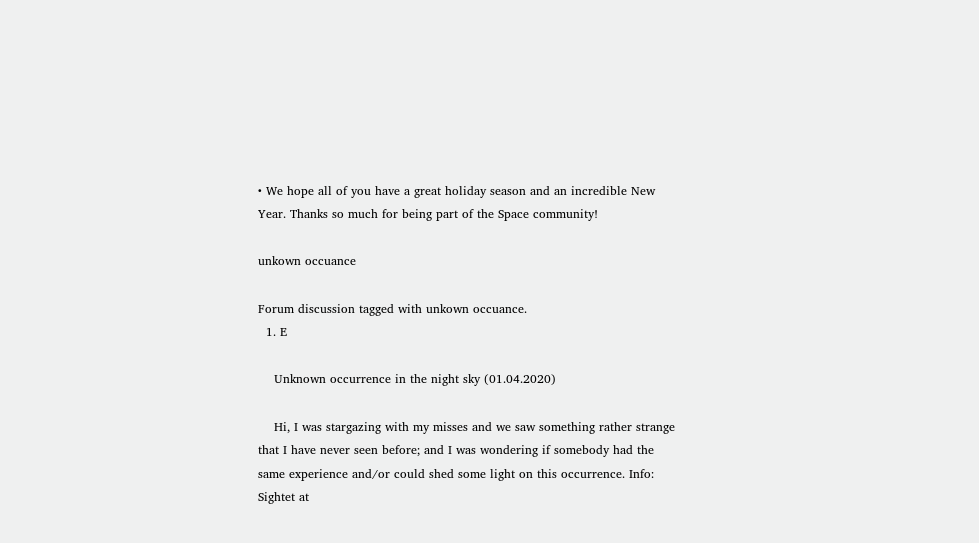• We hope all of you have a great holiday season and an incredible New Year. Thanks so much for being part of the Space community!

unkown occuance

Forum discussion tagged with unkown occuance.
  1. E

    Unknown occurrence in the night sky (01.04.2020)

    Hi, I was stargazing with my misses and we saw something rather strange that I have never seen before; and I was wondering if somebody had the same experience and/or could shed some light on this occurrence. Info: Sightet at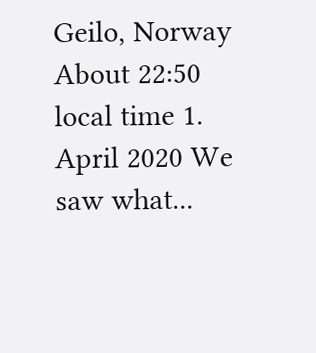Geilo, Norway About 22:50 local time 1. April 2020 We saw what...